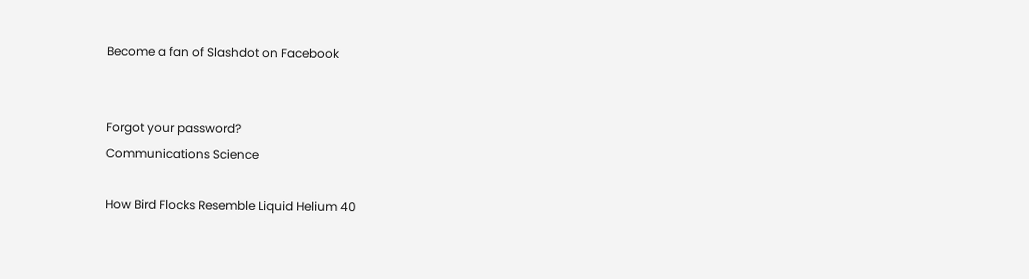Become a fan of Slashdot on Facebook


Forgot your password?
Communications Science

How Bird Flocks Resemble Liquid Helium 40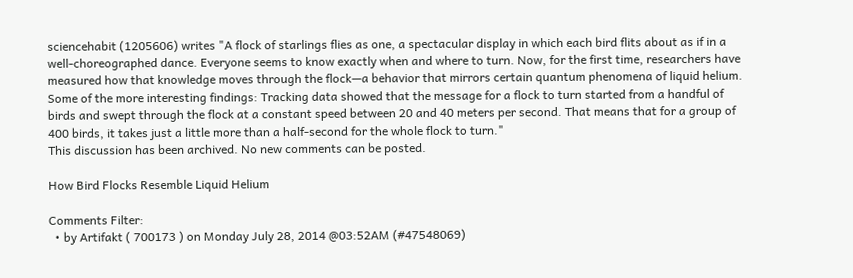sciencehabit (1205606) writes "A flock of starlings flies as one, a spectacular display in which each bird flits about as if in a well-choreographed dance. Everyone seems to know exactly when and where to turn. Now, for the first time, researchers have measured how that knowledge moves through the flock—a behavior that mirrors certain quantum phenomena of liquid helium. Some of the more interesting findings: Tracking data showed that the message for a flock to turn started from a handful of birds and swept through the flock at a constant speed between 20 and 40 meters per second. That means that for a group of 400 birds, it takes just a little more than a half-second for the whole flock to turn."
This discussion has been archived. No new comments can be posted.

How Bird Flocks Resemble Liquid Helium

Comments Filter:
  • by Artifakt ( 700173 ) on Monday July 28, 2014 @03:52AM (#47548069)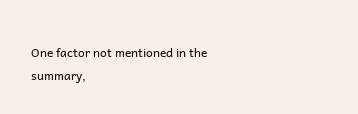One factor not mentioned in the summary,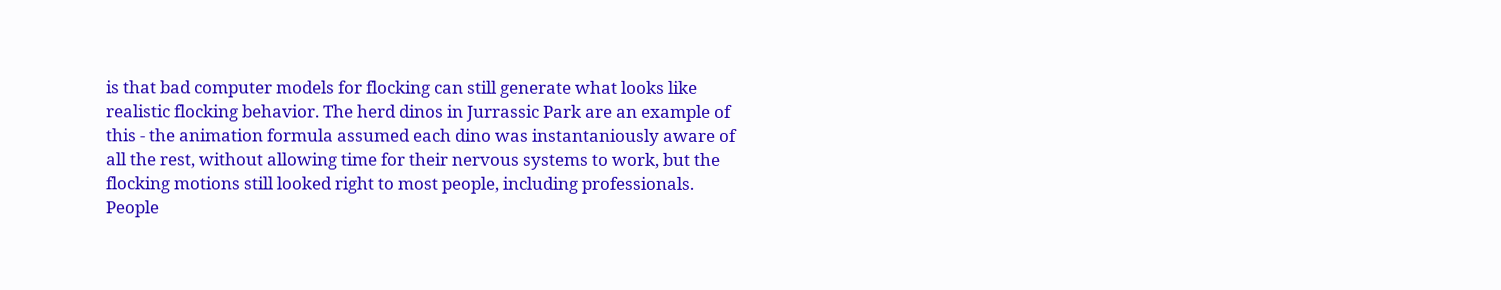is that bad computer models for flocking can still generate what looks like realistic flocking behavior. The herd dinos in Jurrassic Park are an example of this - the animation formula assumed each dino was instantaniously aware of all the rest, without allowing time for their nervous systems to work, but the flocking motions still looked right to most people, including professionals. People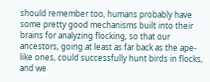should remember too, humans probably have some pretty good mechanisms built into their brains for analyzing flocking, so that our ancestors, going at least as far back as the ape-like ones, could successfully hunt birds in flocks, and we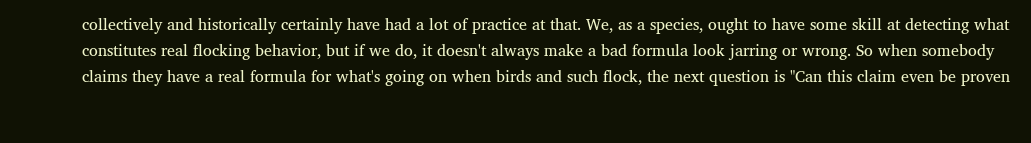collectively and historically certainly have had a lot of practice at that. We, as a species, ought to have some skill at detecting what constitutes real flocking behavior, but if we do, it doesn't always make a bad formula look jarring or wrong. So when somebody claims they have a real formula for what's going on when birds and such flock, the next question is "Can this claim even be proven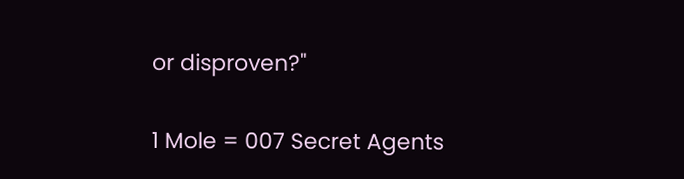or disproven?"

1 Mole = 007 Secret Agents